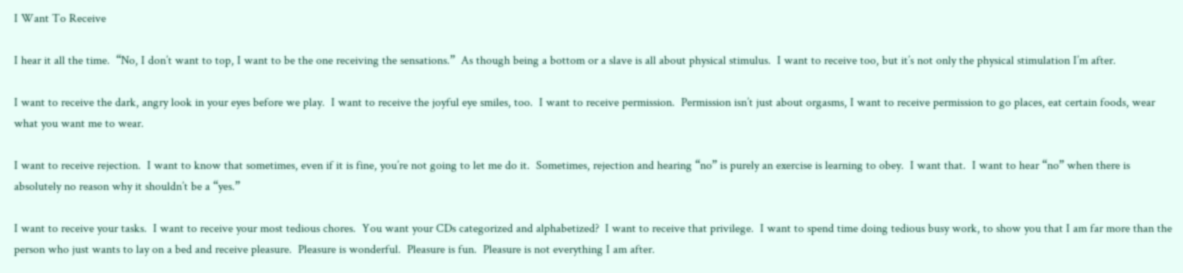I Want To Receive

I hear it all the time.  “No, I don’t want to top, I want to be the one receiving the sensations.”  As though being a bottom or a slave is all about physical stimulus.  I want to receive too, but it’s not only the physical stimulation I’m after.

I want to receive the dark, angry look in your eyes before we play.  I want to receive the joyful eye smiles, too.  I want to receive permission.  Permission isn’t just about orgasms, I want to receive permission to go places, eat certain foods, wear what you want me to wear.

I want to receive rejection.  I want to know that sometimes, even if it is fine, you’re not going to let me do it.  Sometimes, rejection and hearing “no” is purely an exercise is learning to obey.  I want that.  I want to hear “no” when there is absolutely no reason why it shouldn’t be a “yes.”

I want to receive your tasks.  I want to receive your most tedious chores.  You want your CDs categorized and alphabetized?  I want to receive that privilege.  I want to spend time doing tedious busy work, to show you that I am far more than the person who just wants to lay on a bed and receive pleasure.  Pleasure is wonderful.  Pleasure is fun.  Pleasure is not everything I am after.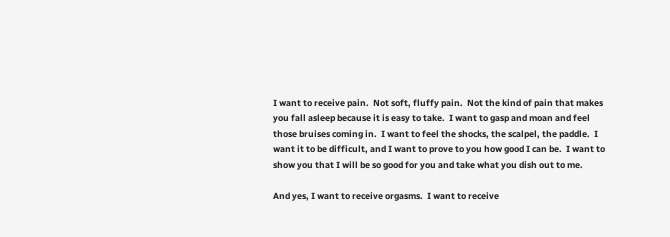I want to receive pain.  Not soft, fluffy pain.  Not the kind of pain that makes you fall asleep because it is easy to take.  I want to gasp and moan and feel those bruises coming in.  I want to feel the shocks, the scalpel, the paddle.  I want it to be difficult, and I want to prove to you how good I can be.  I want to show you that I will be so good for you and take what you dish out to me.

And yes, I want to receive orgasms.  I want to receive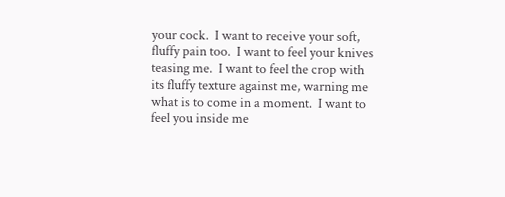your cock.  I want to receive your soft, fluffy pain too.  I want to feel your knives teasing me.  I want to feel the crop with its fluffy texture against me, warning me what is to come in a moment.  I want to feel you inside me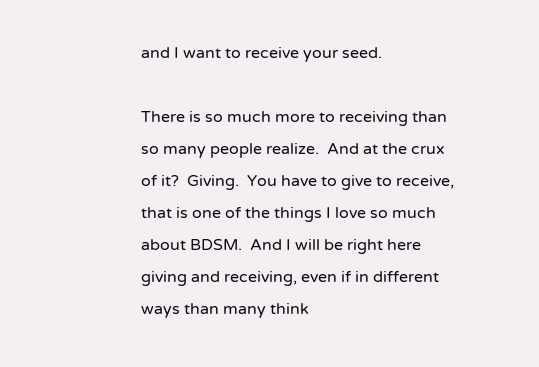and I want to receive your seed.

There is so much more to receiving than so many people realize.  And at the crux of it?  Giving.  You have to give to receive, that is one of the things I love so much about BDSM.  And I will be right here giving and receiving, even if in different ways than many think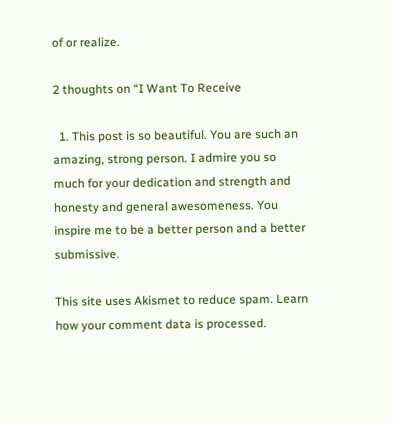of or realize.

2 thoughts on “I Want To Receive

  1. This post is so beautiful. You are such an amazing, strong person. I admire you so much for your dedication and strength and honesty and general awesomeness. You inspire me to be a better person and a better submissive.

This site uses Akismet to reduce spam. Learn how your comment data is processed.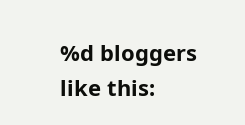%d bloggers like this: